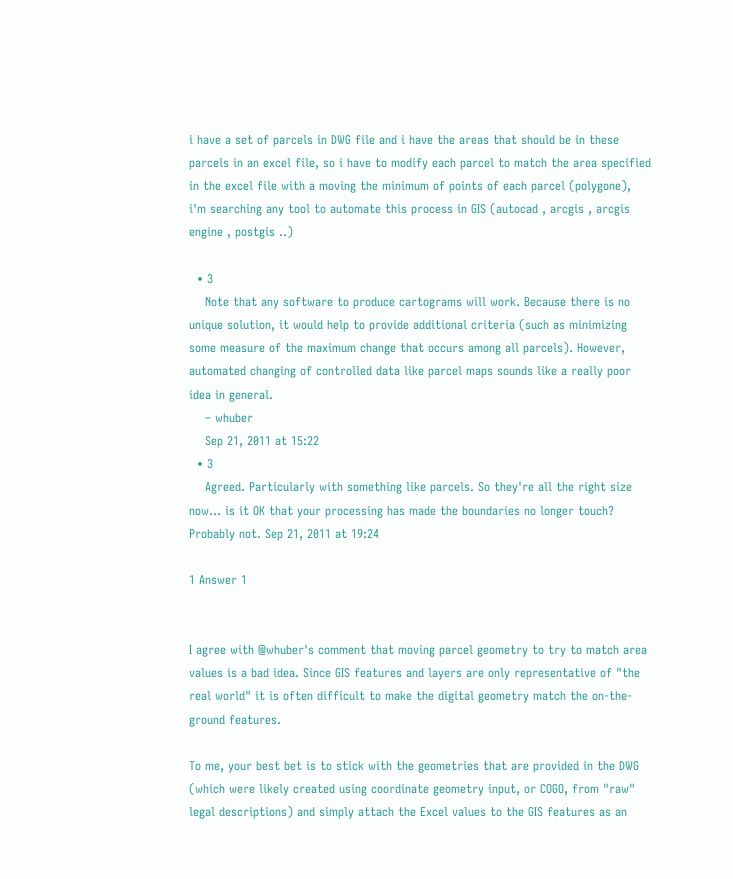i have a set of parcels in DWG file and i have the areas that should be in these parcels in an excel file, so i have to modify each parcel to match the area specified in the excel file with a moving the minimum of points of each parcel (polygone), i'm searching any tool to automate this process in GIS (autocad , arcgis , arcgis engine , postgis ..)

  • 3
    Note that any software to produce cartograms will work. Because there is no unique solution, it would help to provide additional criteria (such as minimizing some measure of the maximum change that occurs among all parcels). However, automated changing of controlled data like parcel maps sounds like a really poor idea in general.
    – whuber
    Sep 21, 2011 at 15:22
  • 3
    Agreed. Particularly with something like parcels. So they're all the right size now... is it OK that your processing has made the boundaries no longer touch? Probably not. Sep 21, 2011 at 19:24

1 Answer 1


I agree with @whuber's comment that moving parcel geometry to try to match area values is a bad idea. Since GIS features and layers are only representative of "the real world" it is often difficult to make the digital geometry match the on-the-ground features.

To me, your best bet is to stick with the geometries that are provided in the DWG (which were likely created using coordinate geometry input, or COGO, from "raw" legal descriptions) and simply attach the Excel values to the GIS features as an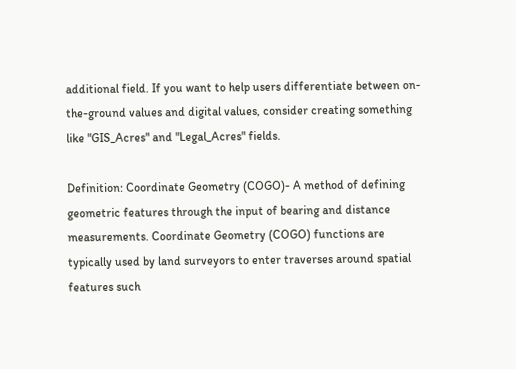additional field. If you want to help users differentiate between on-the-ground values and digital values, consider creating something like "GIS_Acres" and "Legal_Acres" fields.

Definition: Coordinate Geometry (COGO)- A method of defining geometric features through the input of bearing and distance measurements. Coordinate Geometry (COGO) functions are typically used by land surveyors to enter traverses around spatial features such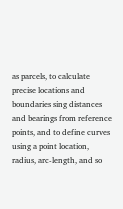as parcels, to calculate precise locations and boundaries sing distances and bearings from reference points, and to define curves using a point location, radius, arc-length, and so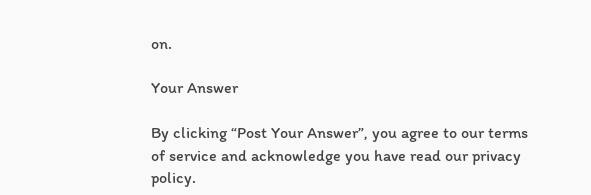on.

Your Answer

By clicking “Post Your Answer”, you agree to our terms of service and acknowledge you have read our privacy policy.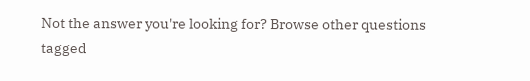Not the answer you're looking for? Browse other questions tagged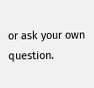or ask your own question.